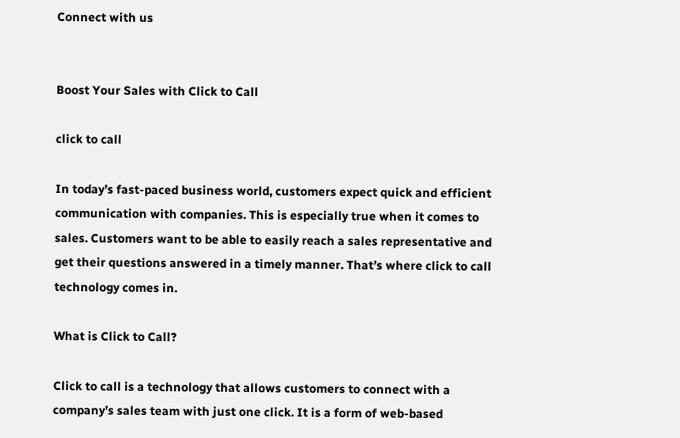Connect with us


Boost Your Sales with Click to Call

click to call

In today’s fast-paced business world, customers expect quick and efficient communication with companies. This is especially true when it comes to sales. Customers want to be able to easily reach a sales representative and get their questions answered in a timely manner. That’s where click to call technology comes in.

What is Click to Call?

Click to call is a technology that allows customers to connect with a company’s sales team with just one click. It is a form of web-based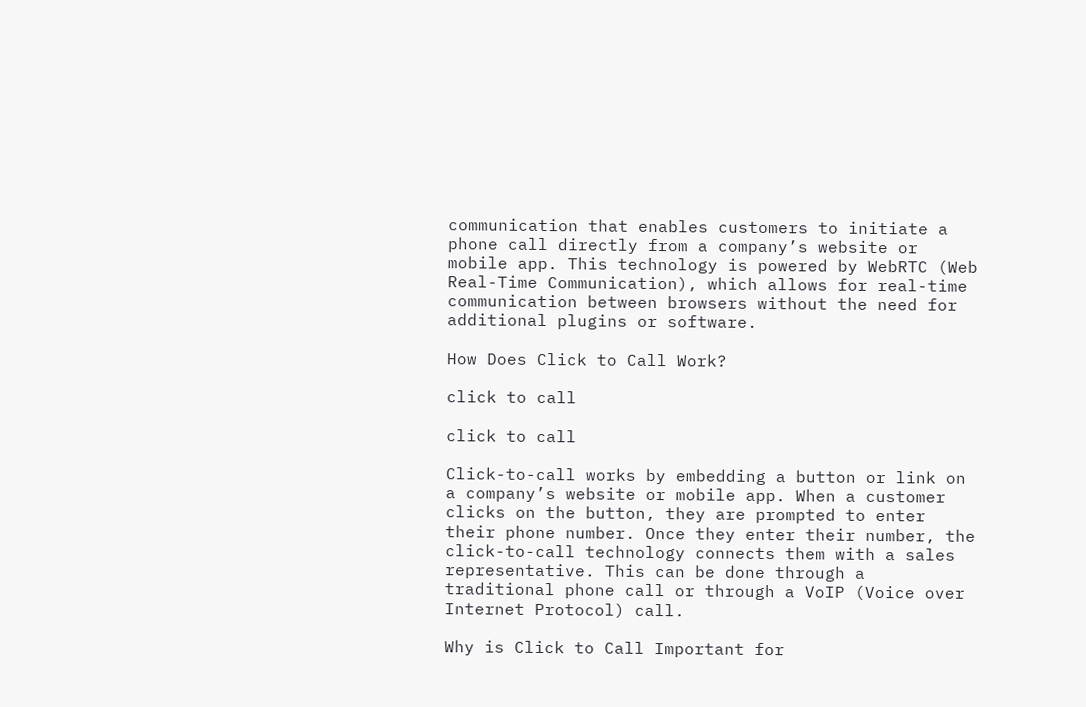communication that enables customers to initiate a phone call directly from a company’s website or mobile app. This technology is powered by WebRTC (Web Real-Time Communication), which allows for real-time communication between browsers without the need for additional plugins or software.

How Does Click to Call Work?

click to call

click to call

Click-to-call works by embedding a button or link on a company’s website or mobile app. When a customer clicks on the button, they are prompted to enter their phone number. Once they enter their number, the click-to-call technology connects them with a sales representative. This can be done through a traditional phone call or through a VoIP (Voice over Internet Protocol) call.

Why is Click to Call Important for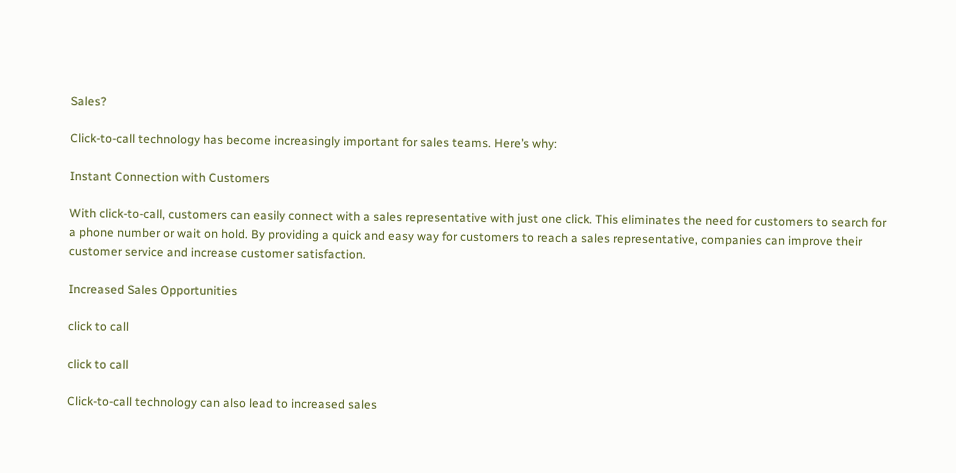Sales?

Click-to-call technology has become increasingly important for sales teams. Here’s why:

Instant Connection with Customers

With click-to-call, customers can easily connect with a sales representative with just one click. This eliminates the need for customers to search for a phone number or wait on hold. By providing a quick and easy way for customers to reach a sales representative, companies can improve their customer service and increase customer satisfaction.

Increased Sales Opportunities

click to call

click to call

Click-to-call technology can also lead to increased sales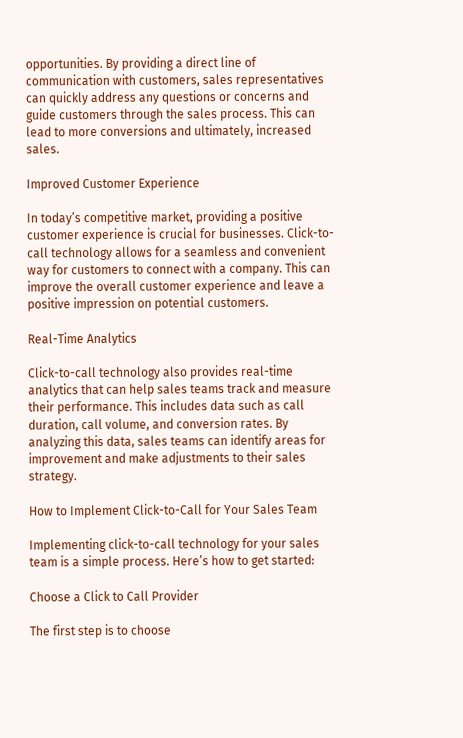opportunities. By providing a direct line of communication with customers, sales representatives can quickly address any questions or concerns and guide customers through the sales process. This can lead to more conversions and ultimately, increased sales.

Improved Customer Experience

In today’s competitive market, providing a positive customer experience is crucial for businesses. Click-to-call technology allows for a seamless and convenient way for customers to connect with a company. This can improve the overall customer experience and leave a positive impression on potential customers.

Real-Time Analytics

Click-to-call technology also provides real-time analytics that can help sales teams track and measure their performance. This includes data such as call duration, call volume, and conversion rates. By analyzing this data, sales teams can identify areas for improvement and make adjustments to their sales strategy.

How to Implement Click-to-Call for Your Sales Team

Implementing click-to-call technology for your sales team is a simple process. Here’s how to get started:

Choose a Click to Call Provider

The first step is to choose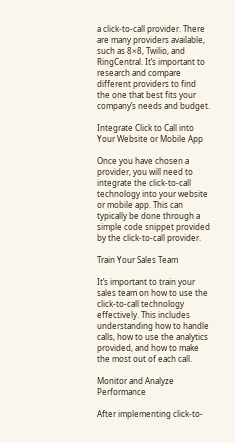a click-to-call provider. There are many providers available, such as 8×8, Twilio, and RingCentral. It’s important to research and compare different providers to find the one that best fits your company’s needs and budget.

Integrate Click to Call into Your Website or Mobile App

Once you have chosen a provider, you will need to integrate the click-to-call technology into your website or mobile app. This can typically be done through a simple code snippet provided by the click-to-call provider.

Train Your Sales Team

It’s important to train your sales team on how to use the click-to-call technology effectively. This includes understanding how to handle calls, how to use the analytics provided, and how to make the most out of each call.

Monitor and Analyze Performance

After implementing click-to-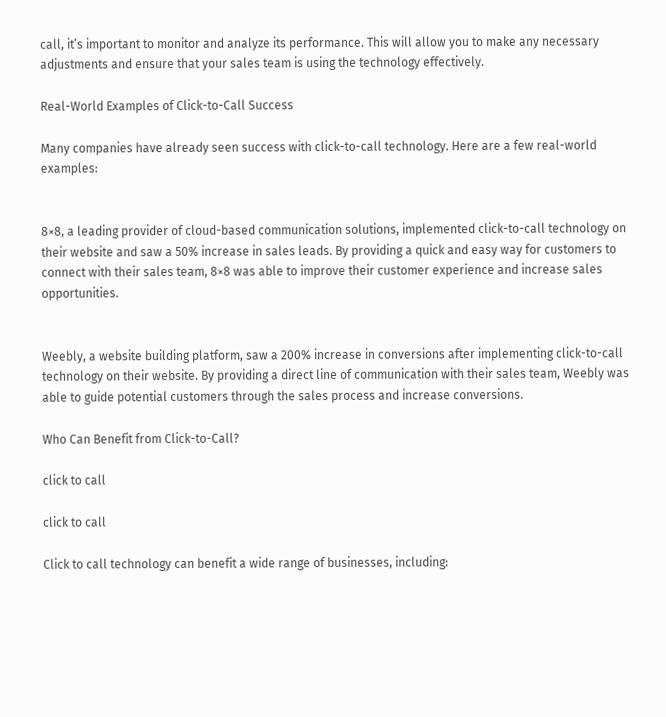call, it’s important to monitor and analyze its performance. This will allow you to make any necessary adjustments and ensure that your sales team is using the technology effectively.

Real-World Examples of Click-to-Call Success

Many companies have already seen success with click-to-call technology. Here are a few real-world examples:


8×8, a leading provider of cloud-based communication solutions, implemented click-to-call technology on their website and saw a 50% increase in sales leads. By providing a quick and easy way for customers to connect with their sales team, 8×8 was able to improve their customer experience and increase sales opportunities.


Weebly, a website building platform, saw a 200% increase in conversions after implementing click-to-call technology on their website. By providing a direct line of communication with their sales team, Weebly was able to guide potential customers through the sales process and increase conversions.

Who Can Benefit from Click-to-Call?

click to call

click to call

Click to call technology can benefit a wide range of businesses, including: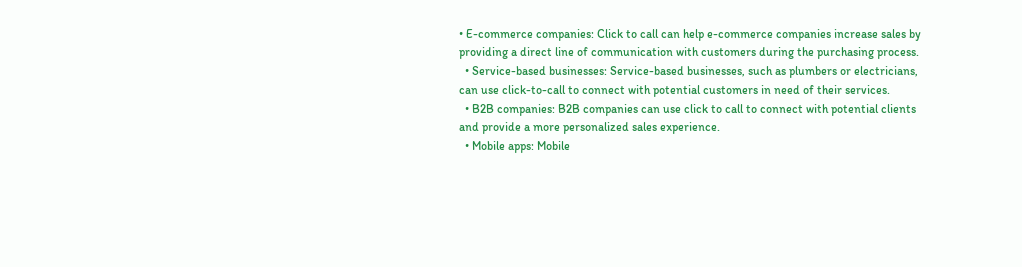• E-commerce companies: Click to call can help e-commerce companies increase sales by providing a direct line of communication with customers during the purchasing process.
  • Service-based businesses: Service-based businesses, such as plumbers or electricians, can use click-to-call to connect with potential customers in need of their services.
  • B2B companies: B2B companies can use click to call to connect with potential clients and provide a more personalized sales experience.
  • Mobile apps: Mobile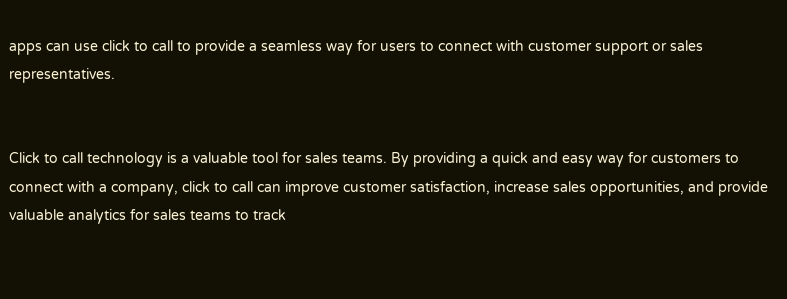apps can use click to call to provide a seamless way for users to connect with customer support or sales representatives.


Click to call technology is a valuable tool for sales teams. By providing a quick and easy way for customers to connect with a company, click to call can improve customer satisfaction, increase sales opportunities, and provide valuable analytics for sales teams to track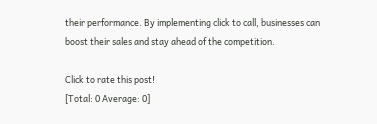their performance. By implementing click to call, businesses can boost their sales and stay ahead of the competition.

Click to rate this post!
[Total: 0 Average: 0]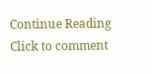Continue Reading
Click to comment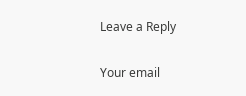Leave a Reply

Your email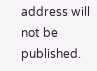address will not be published.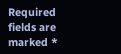Required fields are marked *